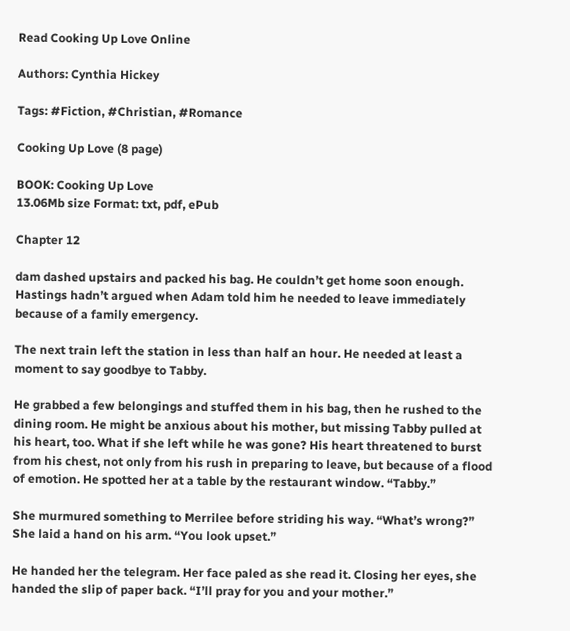Read Cooking Up Love Online

Authors: Cynthia Hickey

Tags: #Fiction, #Christian, #Romance

Cooking Up Love (8 page)

BOOK: Cooking Up Love
13.06Mb size Format: txt, pdf, ePub

Chapter 12

dam dashed upstairs and packed his bag. He couldn’t get home soon enough. Hastings hadn’t argued when Adam told him he needed to leave immediately because of a family emergency.

The next train left the station in less than half an hour. He needed at least a moment to say goodbye to Tabby.

He grabbed a few belongings and stuffed them in his bag, then he rushed to the dining room. He might be anxious about his mother, but missing Tabby pulled at his heart, too. What if she left while he was gone? His heart threatened to burst from his chest, not only from his rush in preparing to leave, but because of a flood of emotion. He spotted her at a table by the restaurant window. “Tabby.”

She murmured something to Merrilee before striding his way. “What’s wrong?” She laid a hand on his arm. “You look upset.”

He handed her the telegram. Her face paled as she read it. Closing her eyes, she handed the slip of paper back. “I’ll pray for you and your mother.”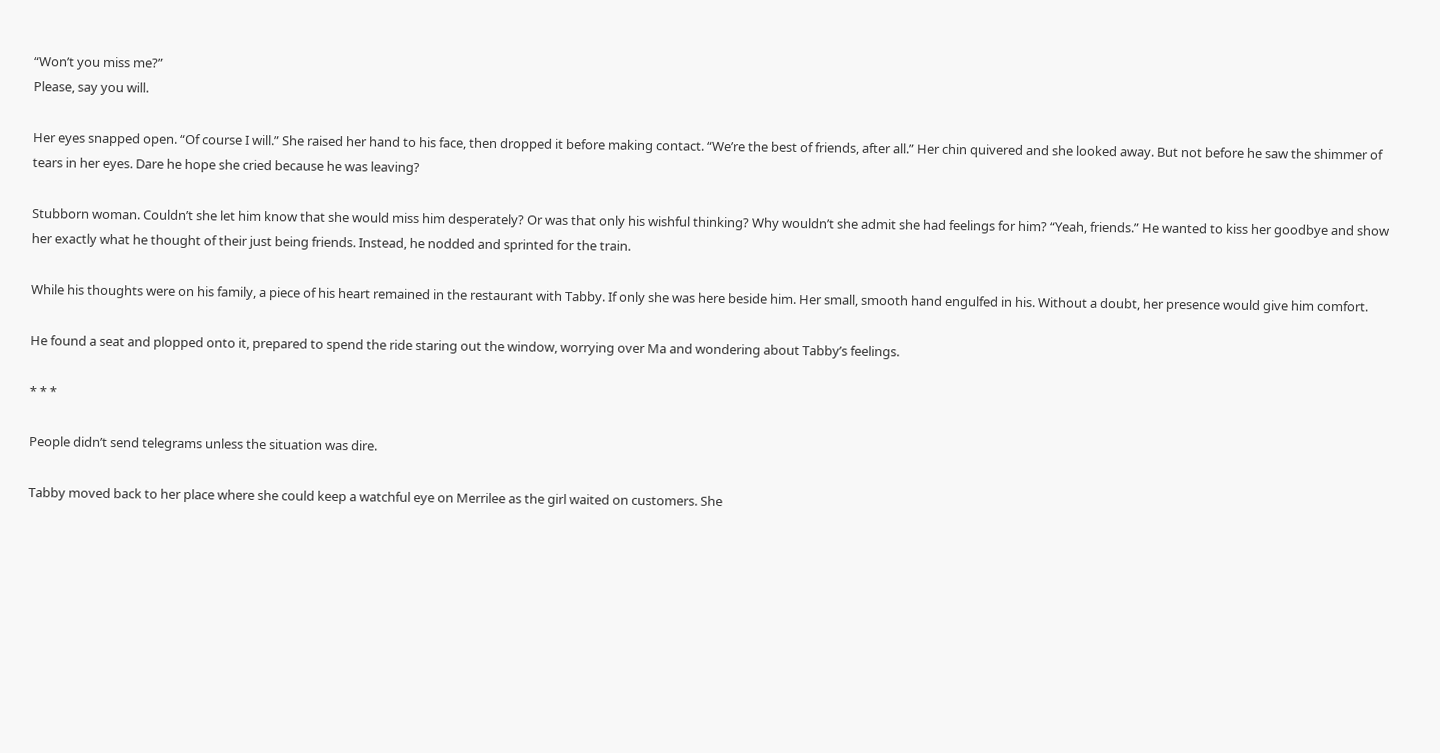“Won’t you miss me?”
Please, say you will.

Her eyes snapped open. “Of course I will.” She raised her hand to his face, then dropped it before making contact. “We’re the best of friends, after all.” Her chin quivered and she looked away. But not before he saw the shimmer of tears in her eyes. Dare he hope she cried because he was leaving?

Stubborn woman. Couldn’t she let him know that she would miss him desperately? Or was that only his wishful thinking? Why wouldn’t she admit she had feelings for him? “Yeah, friends.” He wanted to kiss her goodbye and show her exactly what he thought of their just being friends. Instead, he nodded and sprinted for the train.

While his thoughts were on his family, a piece of his heart remained in the restaurant with Tabby. If only she was here beside him. Her small, smooth hand engulfed in his. Without a doubt, her presence would give him comfort.

He found a seat and plopped onto it, prepared to spend the ride staring out the window, worrying over Ma and wondering about Tabby’s feelings.

* * *

People didn’t send telegrams unless the situation was dire.

Tabby moved back to her place where she could keep a watchful eye on Merrilee as the girl waited on customers. She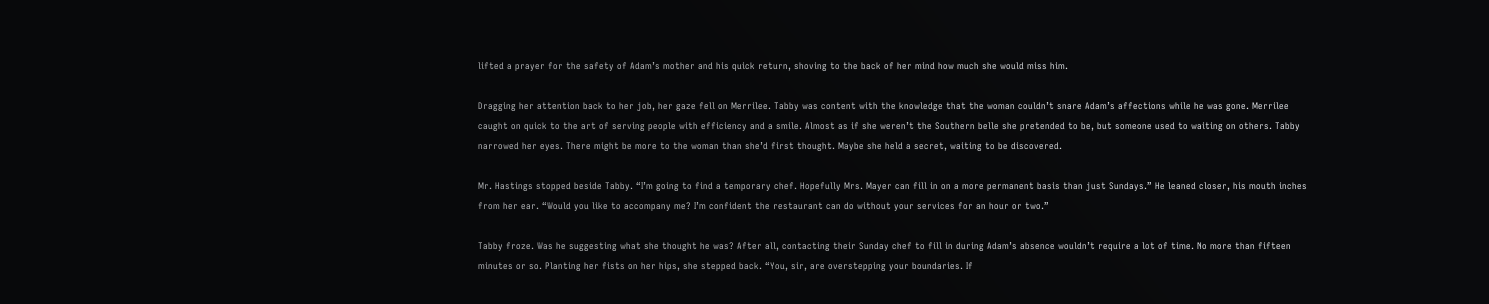lifted a prayer for the safety of Adam’s mother and his quick return, shoving to the back of her mind how much she would miss him.

Dragging her attention back to her job, her gaze fell on Merrilee. Tabby was content with the knowledge that the woman couldn’t snare Adam’s affections while he was gone. Merrilee caught on quick to the art of serving people with efficiency and a smile. Almost as if she weren’t the Southern belle she pretended to be, but someone used to waiting on others. Tabby narrowed her eyes. There might be more to the woman than she’d first thought. Maybe she held a secret, waiting to be discovered.

Mr. Hastings stopped beside Tabby. “I’m going to find a temporary chef. Hopefully Mrs. Mayer can fill in on a more permanent basis than just Sundays.” He leaned closer, his mouth inches from her ear. “Would you like to accompany me? I’m confident the restaurant can do without your services for an hour or two.”

Tabby froze. Was he suggesting what she thought he was? After all, contacting their Sunday chef to fill in during Adam’s absence wouldn’t require a lot of time. No more than fifteen minutes or so. Planting her fists on her hips, she stepped back. “You, sir, are overstepping your boundaries. If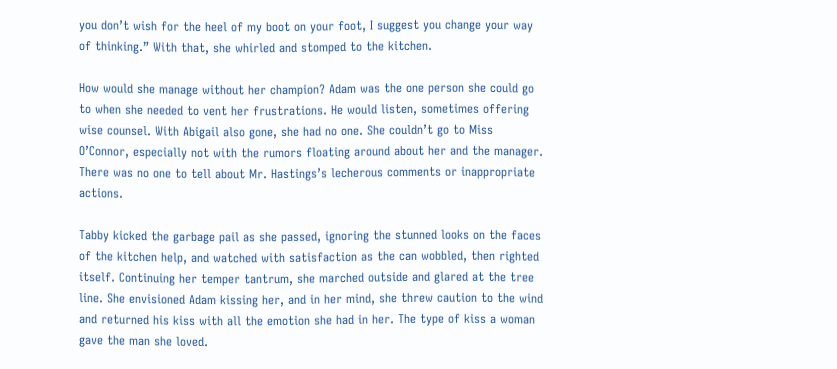you don’t wish for the heel of my boot on your foot, I suggest you change your way of thinking.” With that, she whirled and stomped to the kitchen.

How would she manage without her champion? Adam was the one person she could go to when she needed to vent her frustrations. He would listen, sometimes offering wise counsel. With Abigail also gone, she had no one. She couldn’t go to Miss O’Connor, especially not with the rumors floating around about her and the manager. There was no one to tell about Mr. Hastings’s lecherous comments or inappropriate actions.

Tabby kicked the garbage pail as she passed, ignoring the stunned looks on the faces of the kitchen help, and watched with satisfaction as the can wobbled, then righted itself. Continuing her temper tantrum, she marched outside and glared at the tree line. She envisioned Adam kissing her, and in her mind, she threw caution to the wind and returned his kiss with all the emotion she had in her. The type of kiss a woman gave the man she loved.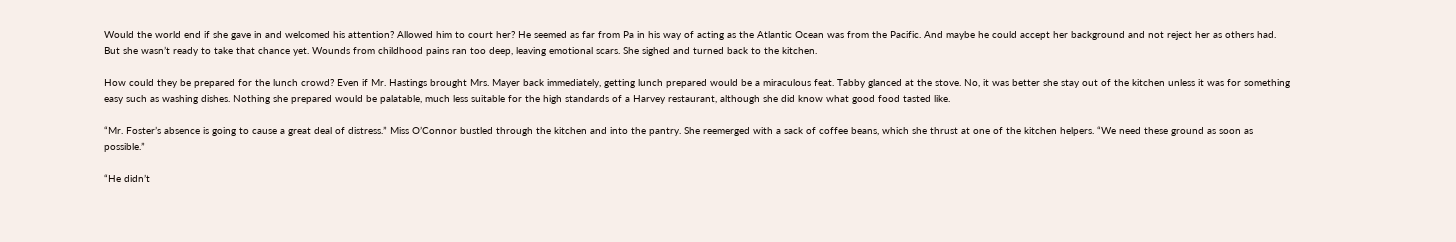Would the world end if she gave in and welcomed his attention? Allowed him to court her? He seemed as far from Pa in his way of acting as the Atlantic Ocean was from the Pacific. And maybe he could accept her background and not reject her as others had. But she wasn’t ready to take that chance yet. Wounds from childhood pains ran too deep, leaving emotional scars. She sighed and turned back to the kitchen.

How could they be prepared for the lunch crowd? Even if Mr. Hastings brought Mrs. Mayer back immediately, getting lunch prepared would be a miraculous feat. Tabby glanced at the stove. No, it was better she stay out of the kitchen unless it was for something easy such as washing dishes. Nothing she prepared would be palatable, much less suitable for the high standards of a Harvey restaurant, although she did know what good food tasted like.

“Mr. Foster’s absence is going to cause a great deal of distress.” Miss O’Connor bustled through the kitchen and into the pantry. She reemerged with a sack of coffee beans, which she thrust at one of the kitchen helpers. “We need these ground as soon as possible.”

“He didn’t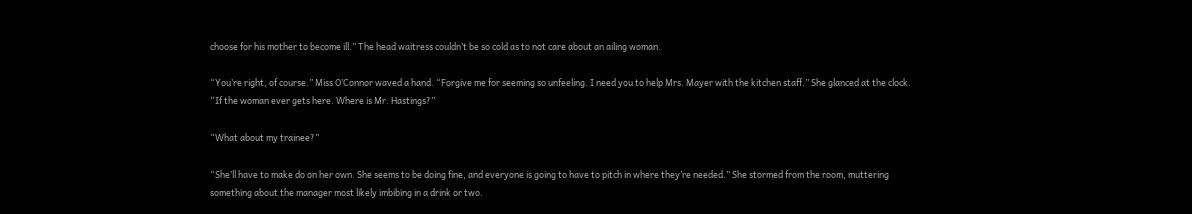choose for his mother to become ill.” The head waitress couldn’t be so cold as to not care about an ailing woman.

“You’re right, of course.” Miss O’Connor waved a hand. “Forgive me for seeming so unfeeling. I need you to help Mrs. Mayer with the kitchen staff.” She glanced at the clock. “If the woman ever gets here. Where is Mr. Hastings?”

“What about my trainee?”

“She’ll have to make do on her own. She seems to be doing fine, and everyone is going to have to pitch in where they’re needed.” She stormed from the room, muttering something about the manager most likely imbibing in a drink or two.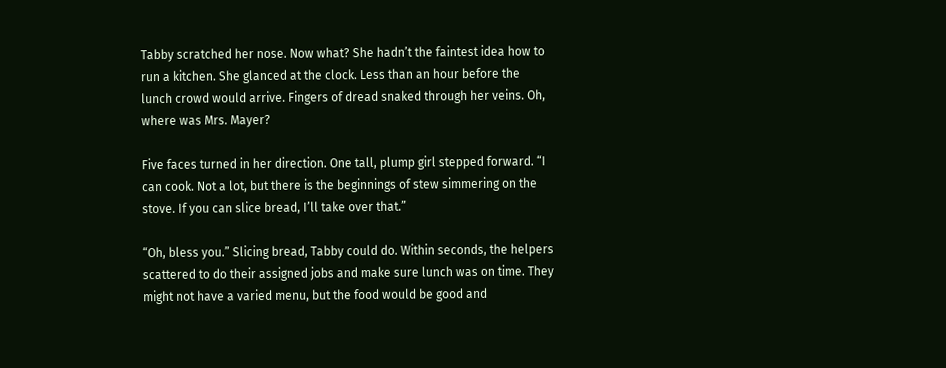Tabby scratched her nose. Now what? She hadn’t the faintest idea how to run a kitchen. She glanced at the clock. Less than an hour before the lunch crowd would arrive. Fingers of dread snaked through her veins. Oh, where was Mrs. Mayer?

Five faces turned in her direction. One tall, plump girl stepped forward. “I can cook. Not a lot, but there is the beginnings of stew simmering on the stove. If you can slice bread, I’ll take over that.”

“Oh, bless you.” Slicing bread, Tabby could do. Within seconds, the helpers scattered to do their assigned jobs and make sure lunch was on time. They might not have a varied menu, but the food would be good and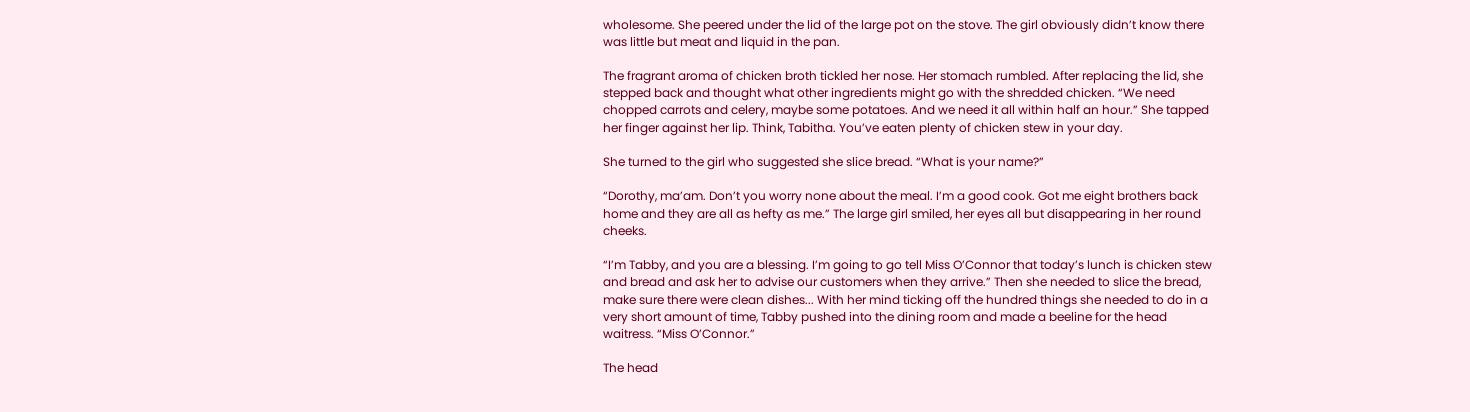wholesome. She peered under the lid of the large pot on the stove. The girl obviously didn’t know there was little but meat and liquid in the pan.

The fragrant aroma of chicken broth tickled her nose. Her stomach rumbled. After replacing the lid, she stepped back and thought what other ingredients might go with the shredded chicken. “We need chopped carrots and celery, maybe some potatoes. And we need it all within half an hour.” She tapped her finger against her lip. Think, Tabitha. You’ve eaten plenty of chicken stew in your day.

She turned to the girl who suggested she slice bread. “What is your name?”

“Dorothy, ma’am. Don’t you worry none about the meal. I’m a good cook. Got me eight brothers back home and they are all as hefty as me.” The large girl smiled, her eyes all but disappearing in her round cheeks.

“I’m Tabby, and you are a blessing. I’m going to go tell Miss O’Connor that today’s lunch is chicken stew and bread and ask her to advise our customers when they arrive.” Then she needed to slice the bread, make sure there were clean dishes... With her mind ticking off the hundred things she needed to do in a very short amount of time, Tabby pushed into the dining room and made a beeline for the head waitress. “Miss O’Connor.”

The head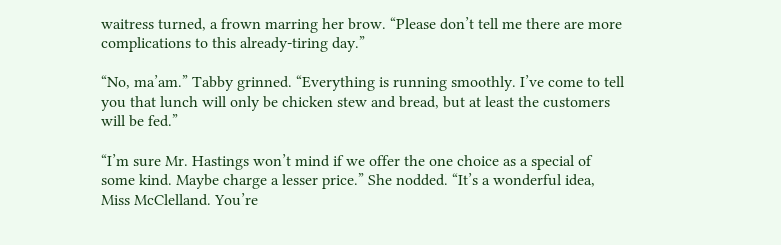waitress turned, a frown marring her brow. “Please don’t tell me there are more complications to this already-tiring day.”

“No, ma’am.” Tabby grinned. “Everything is running smoothly. I’ve come to tell you that lunch will only be chicken stew and bread, but at least the customers will be fed.”

“I’m sure Mr. Hastings won’t mind if we offer the one choice as a special of some kind. Maybe charge a lesser price.” She nodded. “It’s a wonderful idea, Miss McClelland. You’re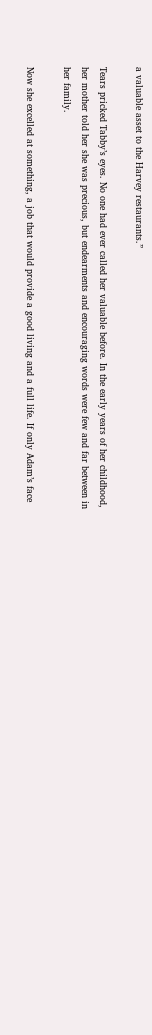a valuable asset to the Harvey restaurants.”

Tears pricked Tabby’s eyes. No one had ever called her valuable before. In the early years of her childhood, her mother told her she was precious, but endearments and encouraging words were few and far between in her family.

Now she excelled at something, a job that would provide a good living and a full life. If only Adam’s face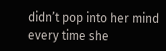didn’t pop into her mind every time she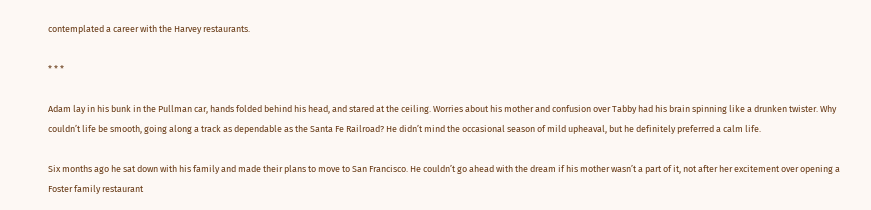contemplated a career with the Harvey restaurants.

* * *

Adam lay in his bunk in the Pullman car, hands folded behind his head, and stared at the ceiling. Worries about his mother and confusion over Tabby had his brain spinning like a drunken twister. Why couldn’t life be smooth, going along a track as dependable as the Santa Fe Railroad? He didn’t mind the occasional season of mild upheaval, but he definitely preferred a calm life.

Six months ago he sat down with his family and made their plans to move to San Francisco. He couldn’t go ahead with the dream if his mother wasn’t a part of it, not after her excitement over opening a Foster family restaurant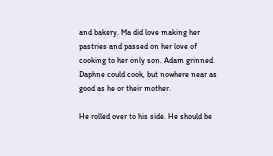and bakery. Ma did love making her pastries and passed on her love of cooking to her only son. Adam grinned. Daphne could cook, but nowhere near as good as he or their mother.

He rolled over to his side. He should be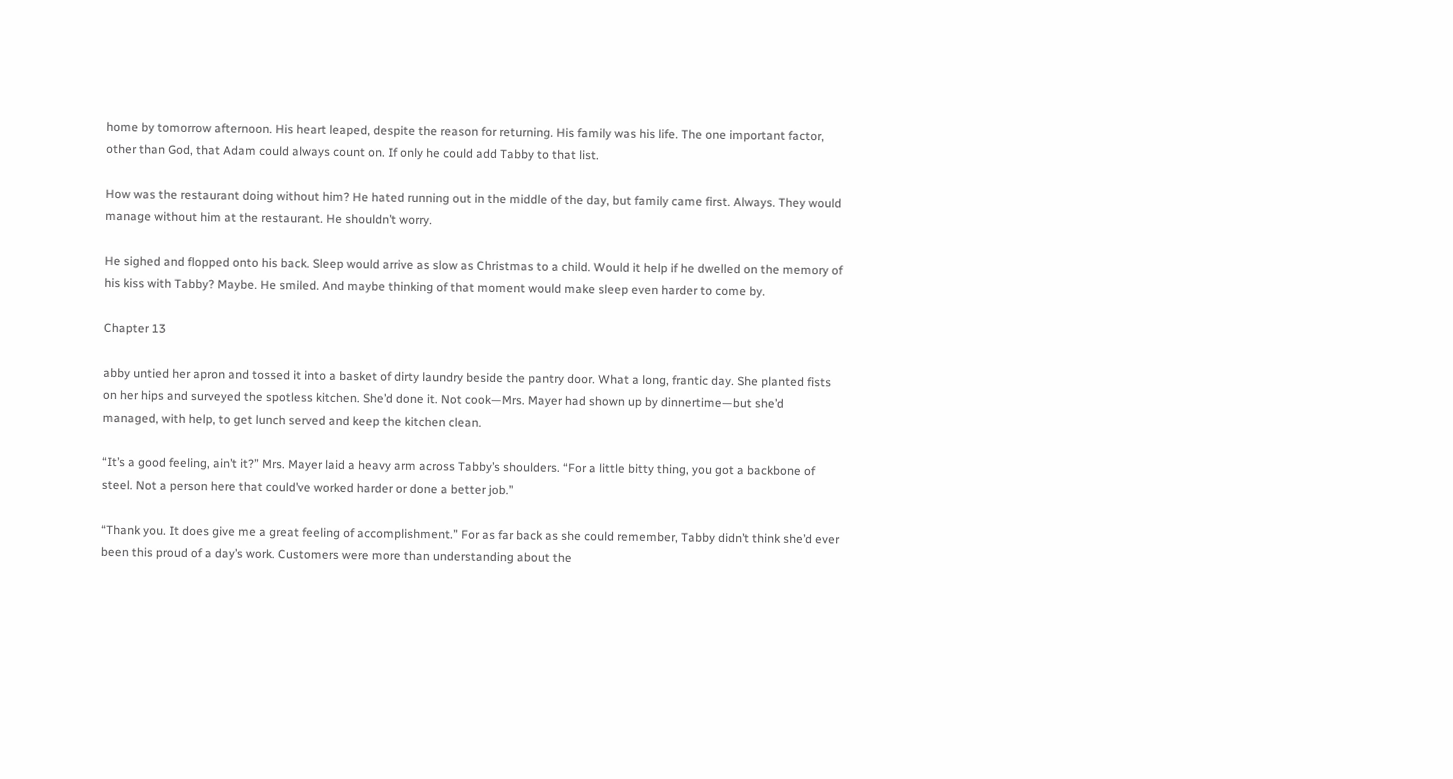home by tomorrow afternoon. His heart leaped, despite the reason for returning. His family was his life. The one important factor, other than God, that Adam could always count on. If only he could add Tabby to that list.

How was the restaurant doing without him? He hated running out in the middle of the day, but family came first. Always. They would manage without him at the restaurant. He shouldn’t worry.

He sighed and flopped onto his back. Sleep would arrive as slow as Christmas to a child. Would it help if he dwelled on the memory of his kiss with Tabby? Maybe. He smiled. And maybe thinking of that moment would make sleep even harder to come by.

Chapter 13

abby untied her apron and tossed it into a basket of dirty laundry beside the pantry door. What a long, frantic day. She planted fists on her hips and surveyed the spotless kitchen. She’d done it. Not cook—Mrs. Mayer had shown up by dinnertime—but she’d managed, with help, to get lunch served and keep the kitchen clean.

“It’s a good feeling, ain’t it?” Mrs. Mayer laid a heavy arm across Tabby’s shoulders. “For a little bitty thing, you got a backbone of steel. Not a person here that could’ve worked harder or done a better job.”

“Thank you. It does give me a great feeling of accomplishment.” For as far back as she could remember, Tabby didn’t think she’d ever been this proud of a day’s work. Customers were more than understanding about the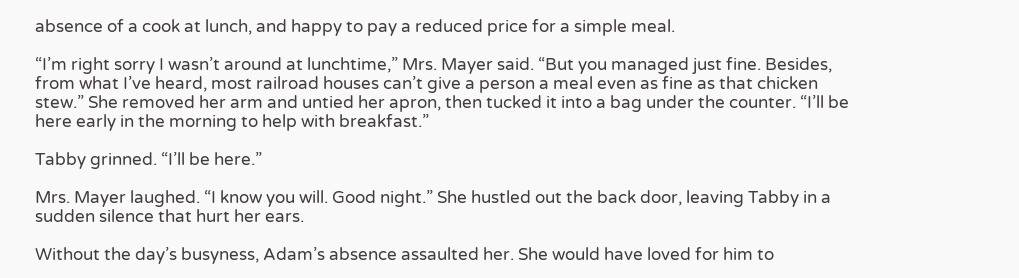absence of a cook at lunch, and happy to pay a reduced price for a simple meal.

“I’m right sorry I wasn’t around at lunchtime,” Mrs. Mayer said. “But you managed just fine. Besides, from what I’ve heard, most railroad houses can’t give a person a meal even as fine as that chicken stew.” She removed her arm and untied her apron, then tucked it into a bag under the counter. “I’ll be here early in the morning to help with breakfast.”

Tabby grinned. “I’ll be here.”

Mrs. Mayer laughed. “I know you will. Good night.” She hustled out the back door, leaving Tabby in a sudden silence that hurt her ears.

Without the day’s busyness, Adam’s absence assaulted her. She would have loved for him to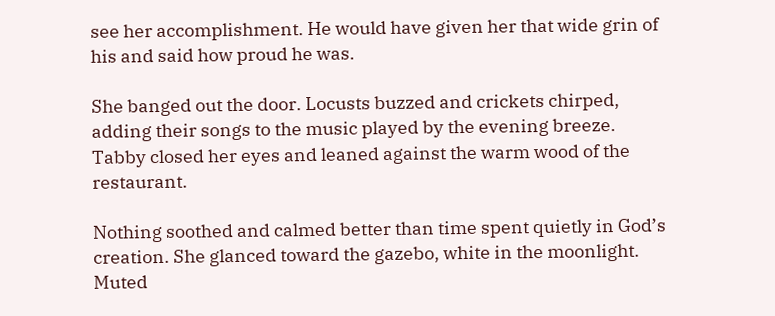see her accomplishment. He would have given her that wide grin of his and said how proud he was.

She banged out the door. Locusts buzzed and crickets chirped, adding their songs to the music played by the evening breeze. Tabby closed her eyes and leaned against the warm wood of the restaurant.

Nothing soothed and calmed better than time spent quietly in God’s creation. She glanced toward the gazebo, white in the moonlight. Muted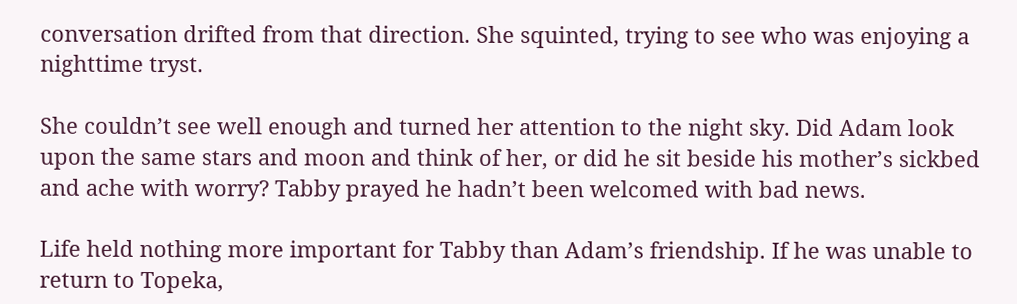conversation drifted from that direction. She squinted, trying to see who was enjoying a nighttime tryst.

She couldn’t see well enough and turned her attention to the night sky. Did Adam look upon the same stars and moon and think of her, or did he sit beside his mother’s sickbed and ache with worry? Tabby prayed he hadn’t been welcomed with bad news.

Life held nothing more important for Tabby than Adam’s friendship. If he was unable to return to Topeka,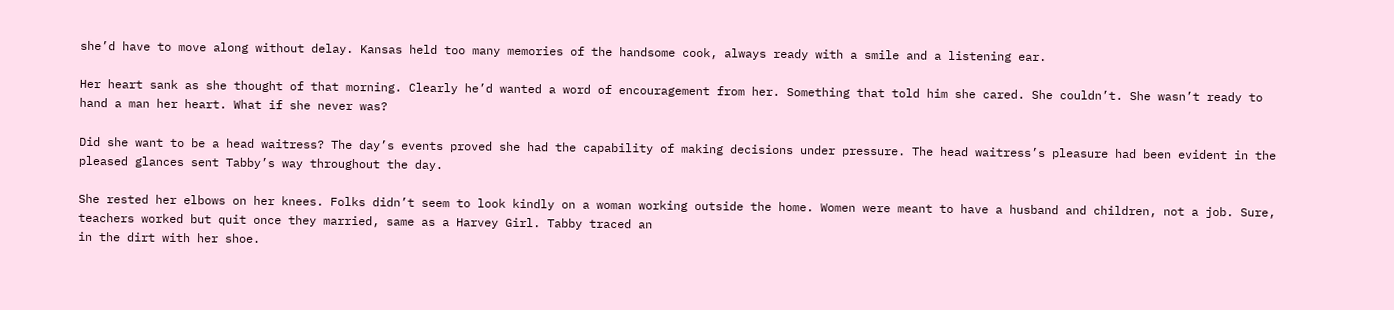she’d have to move along without delay. Kansas held too many memories of the handsome cook, always ready with a smile and a listening ear.

Her heart sank as she thought of that morning. Clearly he’d wanted a word of encouragement from her. Something that told him she cared. She couldn’t. She wasn’t ready to hand a man her heart. What if she never was?

Did she want to be a head waitress? The day’s events proved she had the capability of making decisions under pressure. The head waitress’s pleasure had been evident in the pleased glances sent Tabby’s way throughout the day.

She rested her elbows on her knees. Folks didn’t seem to look kindly on a woman working outside the home. Women were meant to have a husband and children, not a job. Sure, teachers worked but quit once they married, same as a Harvey Girl. Tabby traced an
in the dirt with her shoe.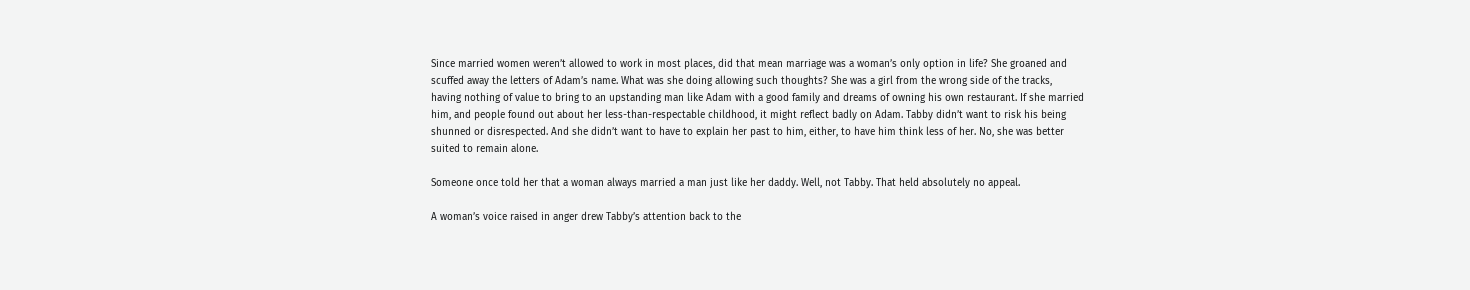Since married women weren’t allowed to work in most places, did that mean marriage was a woman’s only option in life? She groaned and scuffed away the letters of Adam’s name. What was she doing allowing such thoughts? She was a girl from the wrong side of the tracks, having nothing of value to bring to an upstanding man like Adam with a good family and dreams of owning his own restaurant. If she married him, and people found out about her less-than-respectable childhood, it might reflect badly on Adam. Tabby didn’t want to risk his being shunned or disrespected. And she didn’t want to have to explain her past to him, either, to have him think less of her. No, she was better suited to remain alone.

Someone once told her that a woman always married a man just like her daddy. Well, not Tabby. That held absolutely no appeal.

A woman’s voice raised in anger drew Tabby’s attention back to the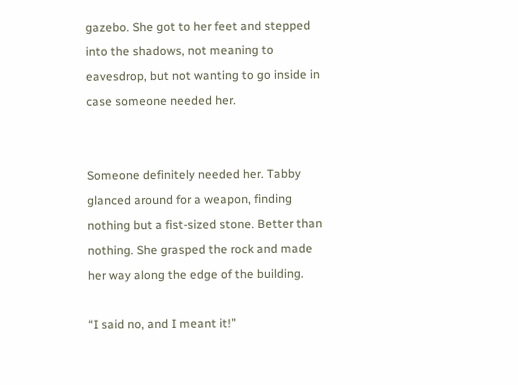gazebo. She got to her feet and stepped into the shadows, not meaning to eavesdrop, but not wanting to go inside in case someone needed her.


Someone definitely needed her. Tabby glanced around for a weapon, finding nothing but a fist-sized stone. Better than nothing. She grasped the rock and made her way along the edge of the building.

“I said no, and I meant it!”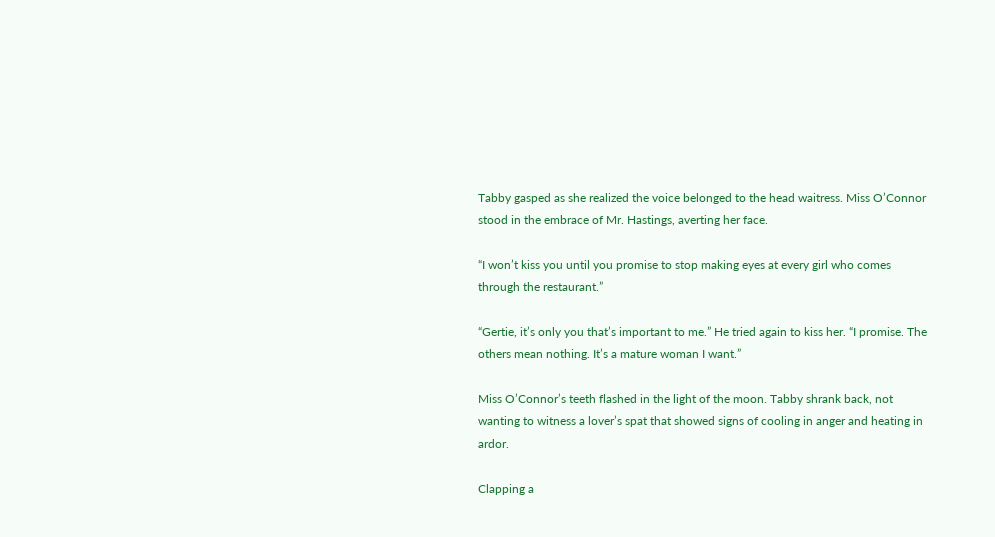Tabby gasped as she realized the voice belonged to the head waitress. Miss O’Connor stood in the embrace of Mr. Hastings, averting her face.

“I won’t kiss you until you promise to stop making eyes at every girl who comes through the restaurant.”

“Gertie, it’s only you that’s important to me.” He tried again to kiss her. “I promise. The others mean nothing. It’s a mature woman I want.”

Miss O’Connor’s teeth flashed in the light of the moon. Tabby shrank back, not wanting to witness a lover’s spat that showed signs of cooling in anger and heating in ardor.

Clapping a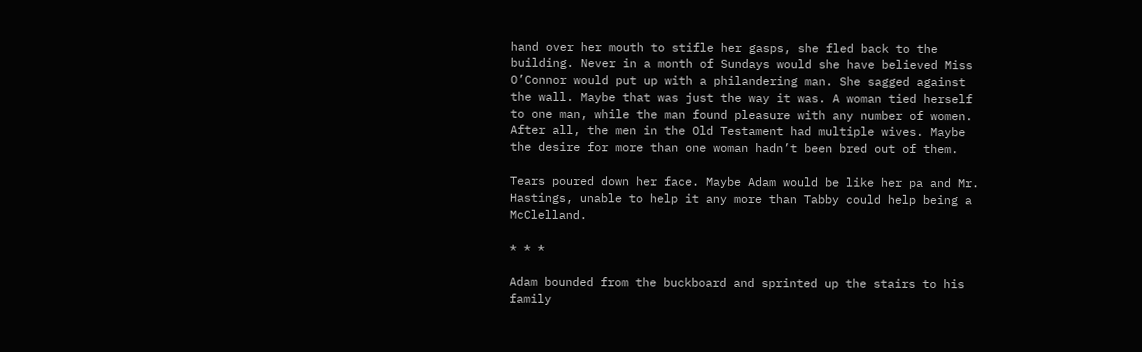hand over her mouth to stifle her gasps, she fled back to the building. Never in a month of Sundays would she have believed Miss O’Connor would put up with a philandering man. She sagged against the wall. Maybe that was just the way it was. A woman tied herself to one man, while the man found pleasure with any number of women. After all, the men in the Old Testament had multiple wives. Maybe the desire for more than one woman hadn’t been bred out of them.

Tears poured down her face. Maybe Adam would be like her pa and Mr. Hastings, unable to help it any more than Tabby could help being a McClelland.

* * *

Adam bounded from the buckboard and sprinted up the stairs to his family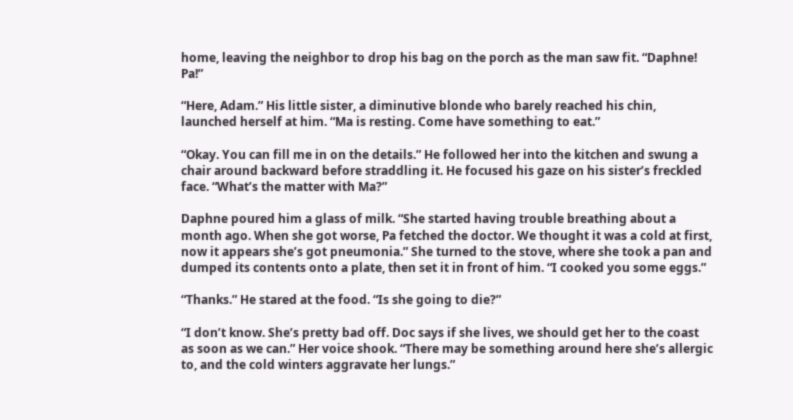home, leaving the neighbor to drop his bag on the porch as the man saw fit. “Daphne! Pa!”

“Here, Adam.” His little sister, a diminutive blonde who barely reached his chin, launched herself at him. “Ma is resting. Come have something to eat.”

“Okay. You can fill me in on the details.” He followed her into the kitchen and swung a chair around backward before straddling it. He focused his gaze on his sister’s freckled face. “What’s the matter with Ma?”

Daphne poured him a glass of milk. “She started having trouble breathing about a month ago. When she got worse, Pa fetched the doctor. We thought it was a cold at first, now it appears she’s got pneumonia.” She turned to the stove, where she took a pan and dumped its contents onto a plate, then set it in front of him. “I cooked you some eggs.”

“Thanks.” He stared at the food. “Is she going to die?”

“I don’t know. She’s pretty bad off. Doc says if she lives, we should get her to the coast as soon as we can.” Her voice shook. “There may be something around here she’s allergic to, and the cold winters aggravate her lungs.”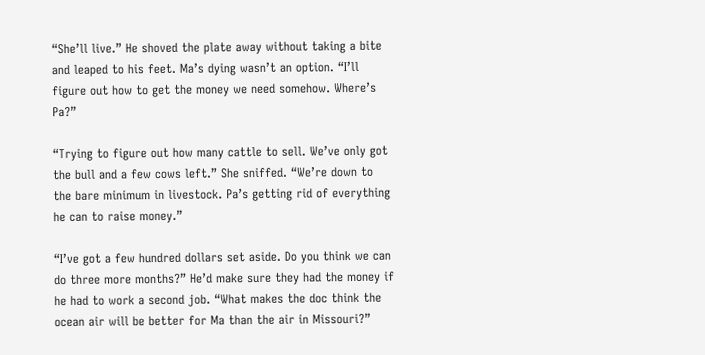“She’ll live.” He shoved the plate away without taking a bite and leaped to his feet. Ma’s dying wasn’t an option. “I’ll figure out how to get the money we need somehow. Where’s Pa?”

“Trying to figure out how many cattle to sell. We’ve only got the bull and a few cows left.” She sniffed. “We’re down to the bare minimum in livestock. Pa’s getting rid of everything he can to raise money.”

“I’ve got a few hundred dollars set aside. Do you think we can do three more months?” He’d make sure they had the money if he had to work a second job. “What makes the doc think the ocean air will be better for Ma than the air in Missouri?”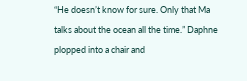“He doesn’t know for sure. Only that Ma talks about the ocean all the time.” Daphne plopped into a chair and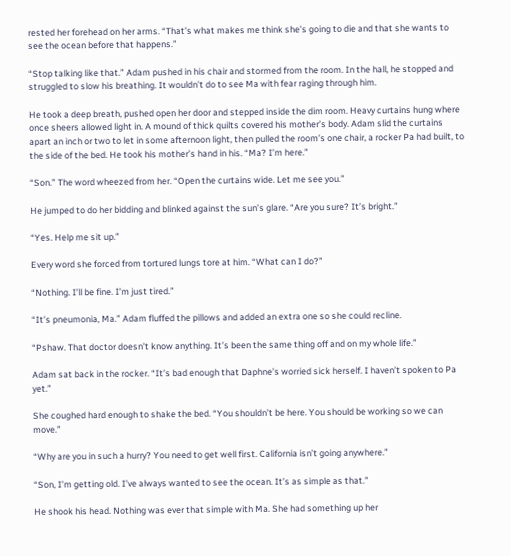rested her forehead on her arms. “That’s what makes me think she’s going to die and that she wants to see the ocean before that happens.”

“Stop talking like that.” Adam pushed in his chair and stormed from the room. In the hall, he stopped and struggled to slow his breathing. It wouldn’t do to see Ma with fear raging through him.

He took a deep breath, pushed open her door and stepped inside the dim room. Heavy curtains hung where once sheers allowed light in. A mound of thick quilts covered his mother’s body. Adam slid the curtains apart an inch or two to let in some afternoon light, then pulled the room’s one chair, a rocker Pa had built, to the side of the bed. He took his mother’s hand in his. “Ma? I’m here.”

“Son.” The word wheezed from her. “Open the curtains wide. Let me see you.”

He jumped to do her bidding and blinked against the sun’s glare. “Are you sure? It’s bright.”

“Yes. Help me sit up.”

Every word she forced from tortured lungs tore at him. “What can I do?”

“Nothing. I’ll be fine. I’m just tired.”

“It’s pneumonia, Ma.” Adam fluffed the pillows and added an extra one so she could recline.

“Pshaw. That doctor doesn’t know anything. It’s been the same thing off and on my whole life.”

Adam sat back in the rocker. “It’s bad enough that Daphne’s worried sick herself. I haven’t spoken to Pa yet.”

She coughed hard enough to shake the bed. “You shouldn’t be here. You should be working so we can move.”

“Why are you in such a hurry? You need to get well first. California isn’t going anywhere.”

“Son, I’m getting old. I’ve always wanted to see the ocean. It’s as simple as that.”

He shook his head. Nothing was ever that simple with Ma. She had something up her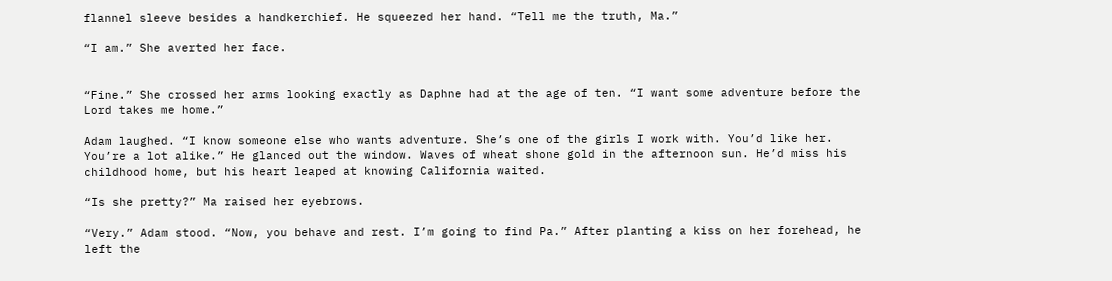flannel sleeve besides a handkerchief. He squeezed her hand. “Tell me the truth, Ma.”

“I am.” She averted her face.


“Fine.” She crossed her arms looking exactly as Daphne had at the age of ten. “I want some adventure before the Lord takes me home.”

Adam laughed. “I know someone else who wants adventure. She’s one of the girls I work with. You’d like her. You’re a lot alike.” He glanced out the window. Waves of wheat shone gold in the afternoon sun. He’d miss his childhood home, but his heart leaped at knowing California waited.

“Is she pretty?” Ma raised her eyebrows.

“Very.” Adam stood. “Now, you behave and rest. I’m going to find Pa.” After planting a kiss on her forehead, he left the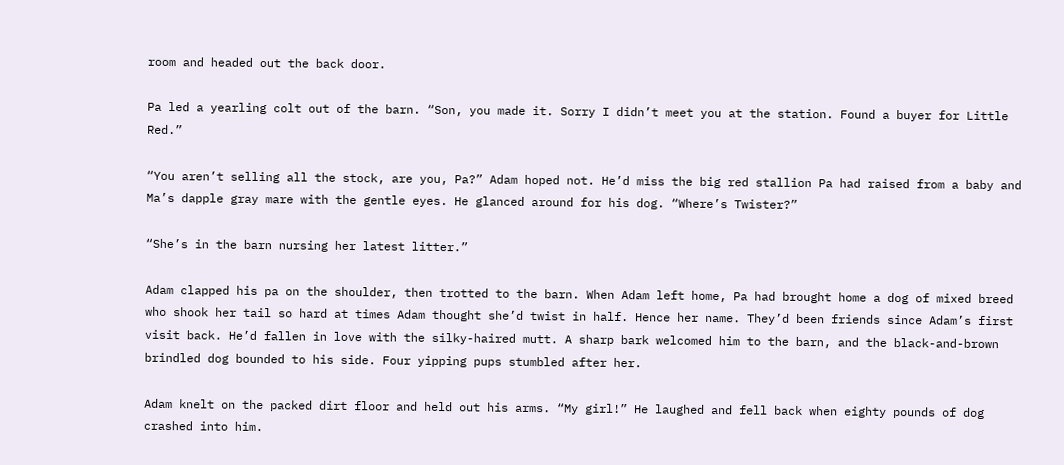room and headed out the back door.

Pa led a yearling colt out of the barn. “Son, you made it. Sorry I didn’t meet you at the station. Found a buyer for Little Red.”

“You aren’t selling all the stock, are you, Pa?” Adam hoped not. He’d miss the big red stallion Pa had raised from a baby and Ma’s dapple gray mare with the gentle eyes. He glanced around for his dog. “Where’s Twister?”

“She’s in the barn nursing her latest litter.”

Adam clapped his pa on the shoulder, then trotted to the barn. When Adam left home, Pa had brought home a dog of mixed breed who shook her tail so hard at times Adam thought she’d twist in half. Hence her name. They’d been friends since Adam’s first visit back. He’d fallen in love with the silky-haired mutt. A sharp bark welcomed him to the barn, and the black-and-brown brindled dog bounded to his side. Four yipping pups stumbled after her.

Adam knelt on the packed dirt floor and held out his arms. “My girl!” He laughed and fell back when eighty pounds of dog crashed into him.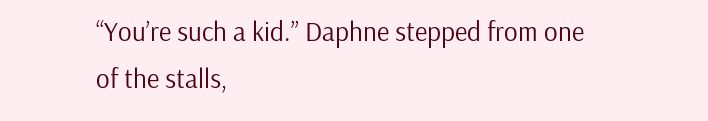“You’re such a kid.” Daphne stepped from one of the stalls,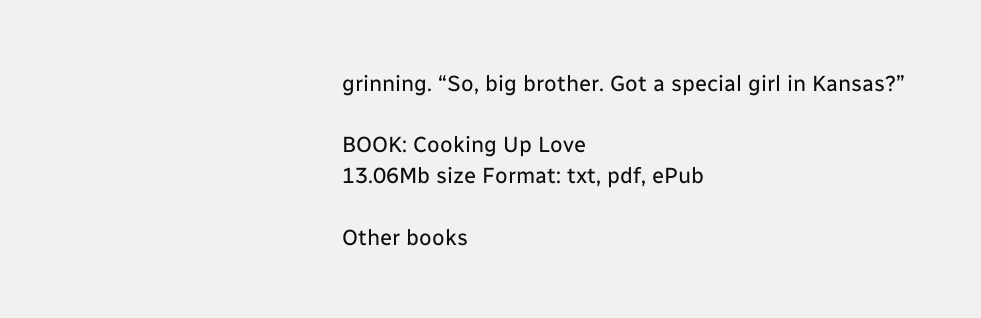grinning. “So, big brother. Got a special girl in Kansas?”

BOOK: Cooking Up Love
13.06Mb size Format: txt, pdf, ePub

Other books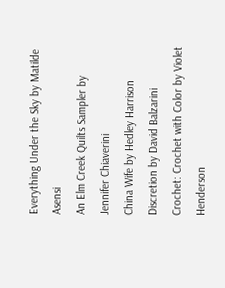Everything Under the Sky by Matilde Asensi
An Elm Creek Quilts Sampler by Jennifer Chiaverini
China Wife by Hedley Harrison
Discretion by David Balzarini
Crochet: Crochet with Color by Violet Henderson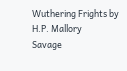Wuthering Frights by H.P. Mallory
Savage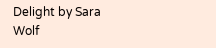Delight by Sara Wolf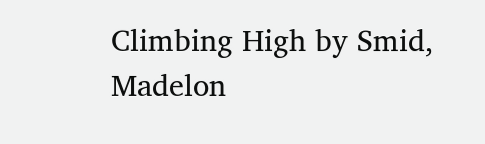Climbing High by Smid, Madelon